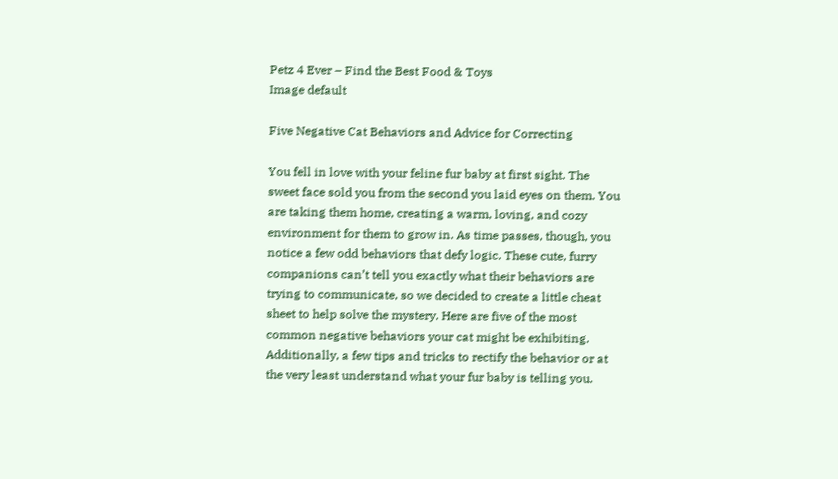Petz 4 Ever – Find the Best Food & Toys
Image default

Five Negative Cat Behaviors and Advice for Correcting

You fell in love with your feline fur baby at first sight. The sweet face sold you from the second you laid eyes on them. You are taking them home, creating a warm, loving, and cozy environment for them to grow in. As time passes, though, you notice a few odd behaviors that defy logic. These cute, furry companions can’t tell you exactly what their behaviors are trying to communicate, so we decided to create a little cheat sheet to help solve the mystery. Here are five of the most common negative behaviors your cat might be exhibiting. Additionally, a few tips and tricks to rectify the behavior or at the very least understand what your fur baby is telling you.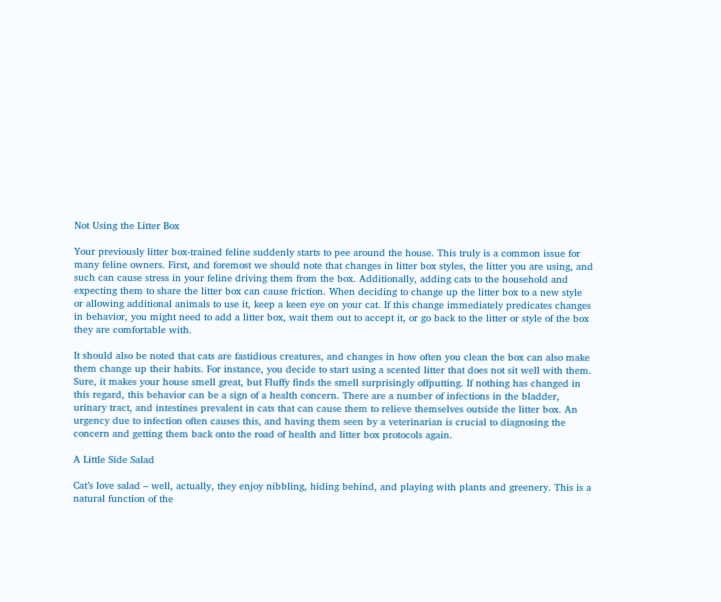Not Using the Litter Box

Your previously litter box-trained feline suddenly starts to pee around the house. This truly is a common issue for many feline owners. First, and foremost we should note that changes in litter box styles, the litter you are using, and such can cause stress in your feline driving them from the box. Additionally, adding cats to the household and expecting them to share the litter box can cause friction. When deciding to change up the litter box to a new style or allowing additional animals to use it, keep a keen eye on your cat. If this change immediately predicates changes in behavior, you might need to add a litter box, wait them out to accept it, or go back to the litter or style of the box they are comfortable with.

It should also be noted that cats are fastidious creatures, and changes in how often you clean the box can also make them change up their habits. For instance, you decide to start using a scented litter that does not sit well with them. Sure, it makes your house smell great, but Fluffy finds the smell surprisingly offputting. If nothing has changed in this regard, this behavior can be a sign of a health concern. There are a number of infections in the bladder, urinary tract, and intestines prevalent in cats that can cause them to relieve themselves outside the litter box. An urgency due to infection often causes this, and having them seen by a veterinarian is crucial to diagnosing the concern and getting them back onto the road of health and litter box protocols again.

A Little Side Salad

Cat’s love salad – well, actually, they enjoy nibbling, hiding behind, and playing with plants and greenery. This is a natural function of the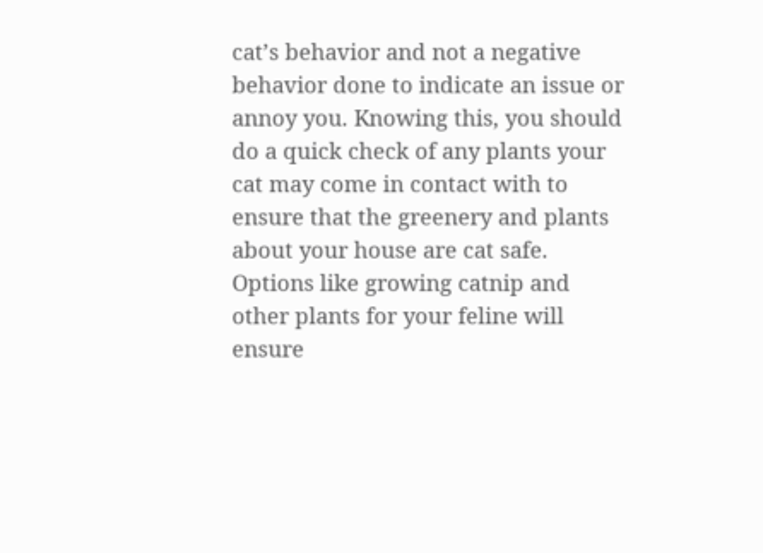cat’s behavior and not a negative behavior done to indicate an issue or annoy you. Knowing this, you should do a quick check of any plants your cat may come in contact with to ensure that the greenery and plants about your house are cat safe. Options like growing catnip and other plants for your feline will ensure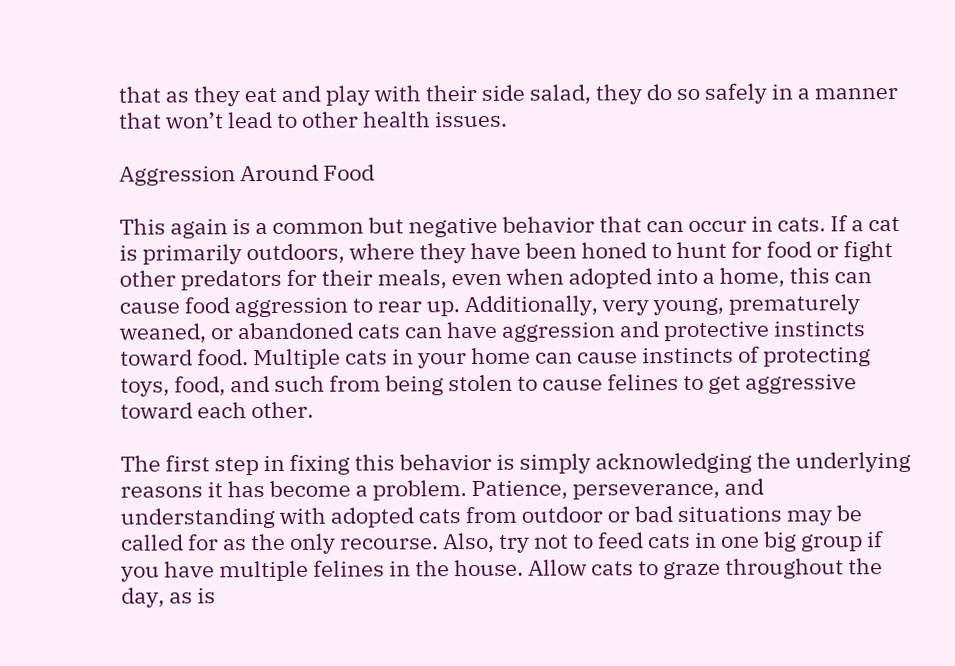that as they eat and play with their side salad, they do so safely in a manner that won’t lead to other health issues.

Aggression Around Food

This again is a common but negative behavior that can occur in cats. If a cat is primarily outdoors, where they have been honed to hunt for food or fight other predators for their meals, even when adopted into a home, this can cause food aggression to rear up. Additionally, very young, prematurely weaned, or abandoned cats can have aggression and protective instincts toward food. Multiple cats in your home can cause instincts of protecting toys, food, and such from being stolen to cause felines to get aggressive toward each other.

The first step in fixing this behavior is simply acknowledging the underlying reasons it has become a problem. Patience, perseverance, and understanding with adopted cats from outdoor or bad situations may be called for as the only recourse. Also, try not to feed cats in one big group if you have multiple felines in the house. Allow cats to graze throughout the day, as is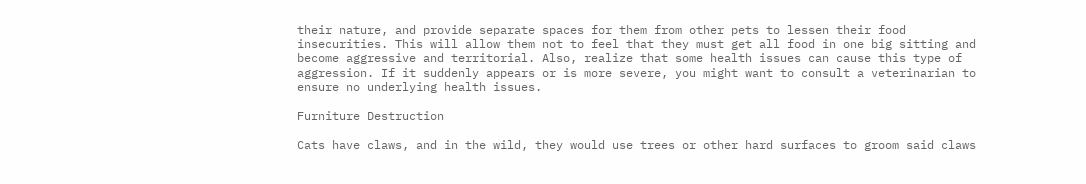their nature, and provide separate spaces for them from other pets to lessen their food insecurities. This will allow them not to feel that they must get all food in one big sitting and become aggressive and territorial. Also, realize that some health issues can cause this type of aggression. If it suddenly appears or is more severe, you might want to consult a veterinarian to ensure no underlying health issues.

Furniture Destruction

Cats have claws, and in the wild, they would use trees or other hard surfaces to groom said claws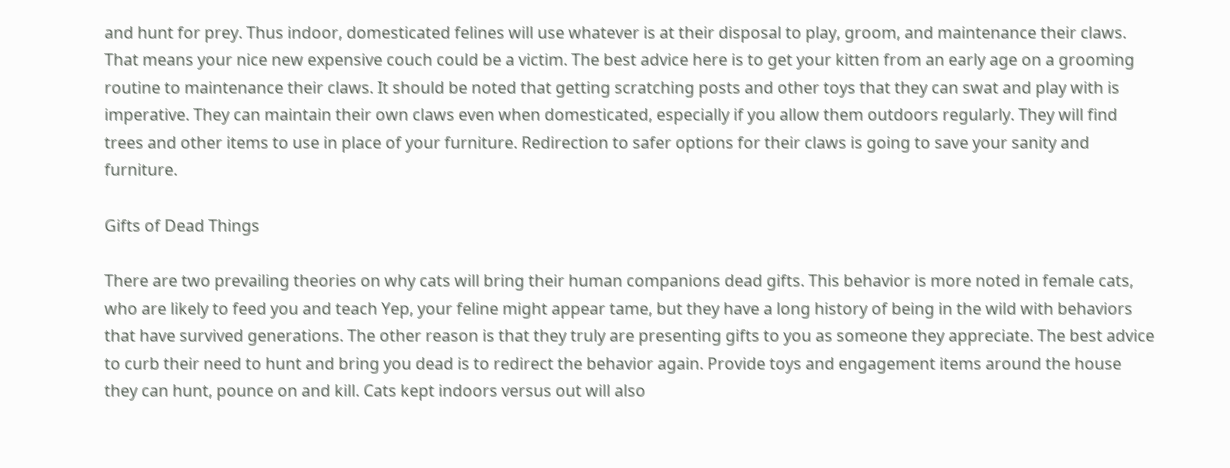and hunt for prey. Thus indoor, domesticated felines will use whatever is at their disposal to play, groom, and maintenance their claws. That means your nice new expensive couch could be a victim. The best advice here is to get your kitten from an early age on a grooming routine to maintenance their claws. It should be noted that getting scratching posts and other toys that they can swat and play with is imperative. They can maintain their own claws even when domesticated, especially if you allow them outdoors regularly. They will find trees and other items to use in place of your furniture. Redirection to safer options for their claws is going to save your sanity and furniture.

Gifts of Dead Things

There are two prevailing theories on why cats will bring their human companions dead gifts. This behavior is more noted in female cats, who are likely to feed you and teach Yep, your feline might appear tame, but they have a long history of being in the wild with behaviors that have survived generations. The other reason is that they truly are presenting gifts to you as someone they appreciate. The best advice to curb their need to hunt and bring you dead is to redirect the behavior again. Provide toys and engagement items around the house they can hunt, pounce on and kill. Cats kept indoors versus out will also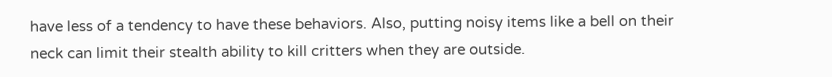have less of a tendency to have these behaviors. Also, putting noisy items like a bell on their neck can limit their stealth ability to kill critters when they are outside.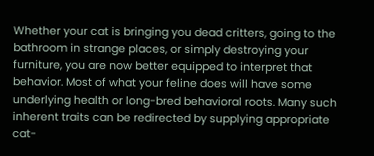Whether your cat is bringing you dead critters, going to the bathroom in strange places, or simply destroying your furniture, you are now better equipped to interpret that behavior. Most of what your feline does will have some underlying health or long-bred behavioral roots. Many such inherent traits can be redirected by supplying appropriate cat-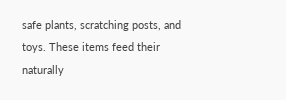safe plants, scratching posts, and toys. These items feed their naturally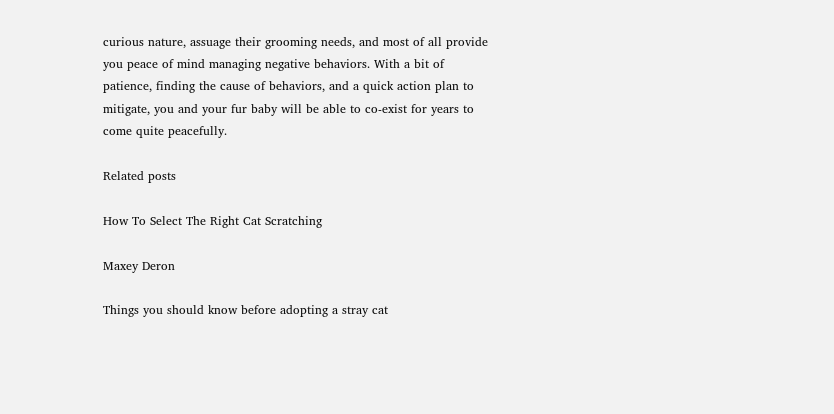curious nature, assuage their grooming needs, and most of all provide you peace of mind managing negative behaviors. With a bit of patience, finding the cause of behaviors, and a quick action plan to mitigate, you and your fur baby will be able to co-exist for years to come quite peacefully.

Related posts

How To Select The Right Cat Scratching

Maxey Deron

Things you should know before adopting a stray cat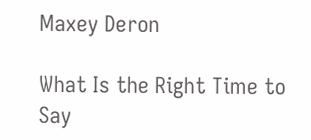Maxey Deron

What Is the Right Time to Say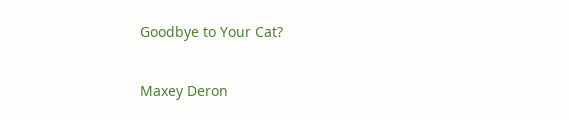Goodbye to Your Cat?

Maxey Deron